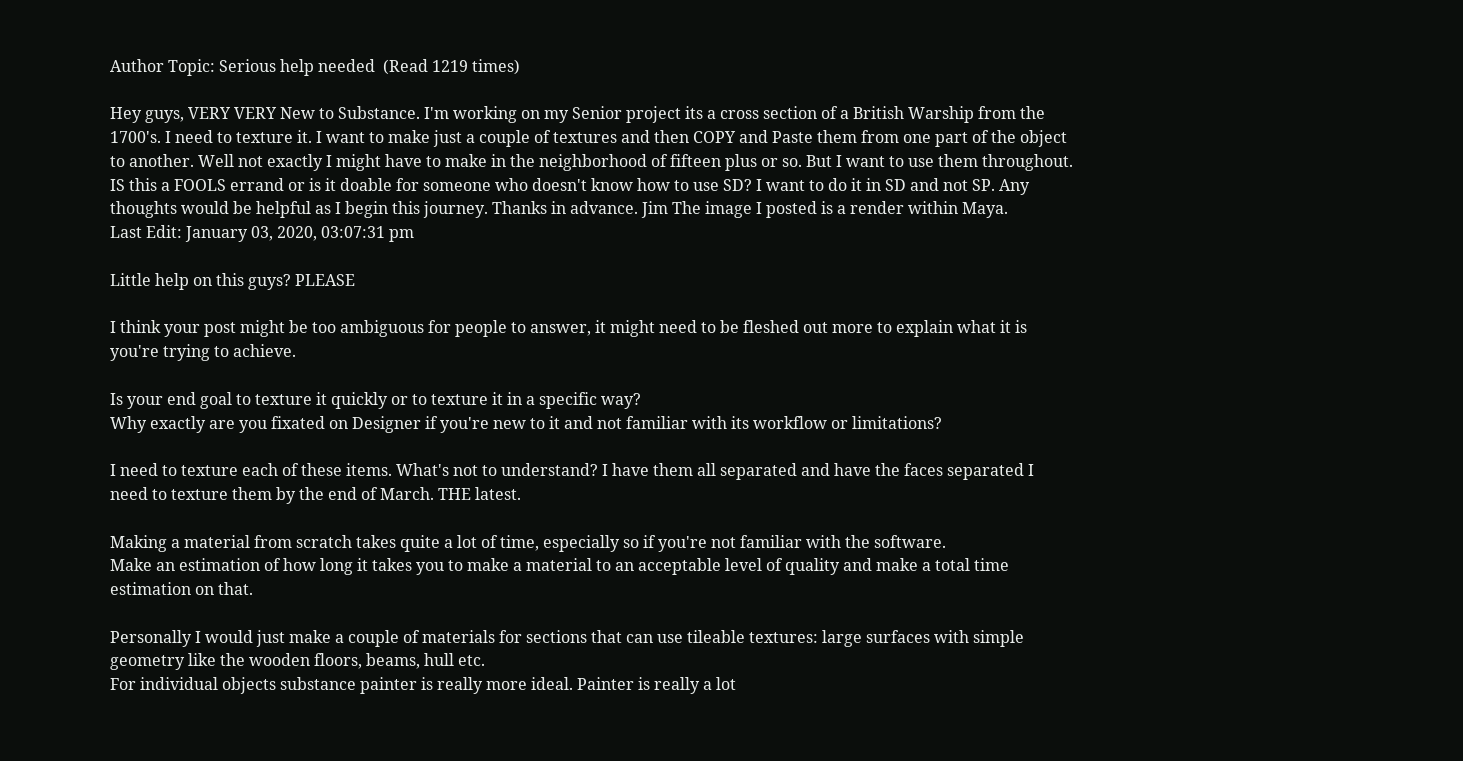Author Topic: Serious help needed  (Read 1219 times)

Hey guys, VERY VERY New to Substance. I'm working on my Senior project its a cross section of a British Warship from the 1700's. I need to texture it. I want to make just a couple of textures and then COPY and Paste them from one part of the object to another. Well not exactly I might have to make in the neighborhood of fifteen plus or so. But I want to use them throughout. IS this a FOOLS errand or is it doable for someone who doesn't know how to use SD? I want to do it in SD and not SP. Any thoughts would be helpful as I begin this journey. Thanks in advance. Jim The image I posted is a render within Maya.
Last Edit: January 03, 2020, 03:07:31 pm

Little help on this guys? PLEASE

I think your post might be too ambiguous for people to answer, it might need to be fleshed out more to explain what it is you're trying to achieve.

Is your end goal to texture it quickly or to texture it in a specific way?
Why exactly are you fixated on Designer if you're new to it and not familiar with its workflow or limitations?

I need to texture each of these items. What's not to understand? I have them all separated and have the faces separated I need to texture them by the end of March. THE latest.

Making a material from scratch takes quite a lot of time, especially so if you're not familiar with the software.
Make an estimation of how long it takes you to make a material to an acceptable level of quality and make a total time estimation on that.

Personally I would just make a couple of materials for sections that can use tileable textures: large surfaces with simple geometry like the wooden floors, beams, hull etc.
For individual objects substance painter is really more ideal. Painter is really a lot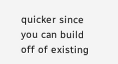quicker since you can build off of existing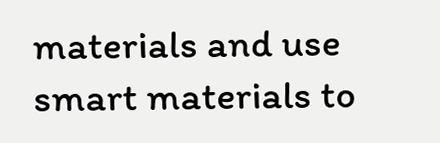materials and use smart materials to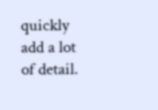quickly add a lot of detail.